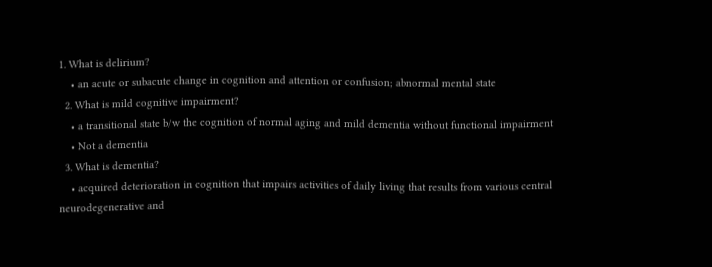1. What is delirium?
    • an acute or subacute change in cognition and attention or confusion; abnormal mental state
  2. What is mild cognitive impairment?
    • a transitional state b/w the cognition of normal aging and mild dementia without functional impairment
    • Not a dementia
  3. What is dementia?
    • acquired deterioration in cognition that impairs activities of daily living that results from various central neurodegenerative and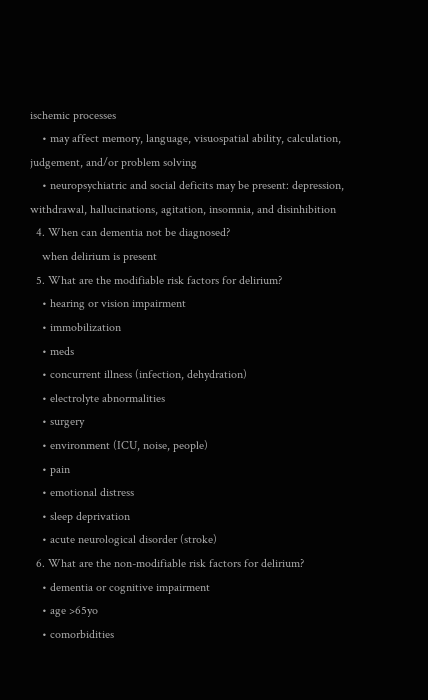ischemic processes
    • may affect memory, language, visuospatial ability, calculation, judgement, and/or problem solving
    • neuropsychiatric and social deficits may be present: depression, withdrawal, hallucinations, agitation, insomnia, and disinhibition
  4. When can dementia not be diagnosed?
    when delirium is present
  5. What are the modifiable risk factors for delirium?
    • hearing or vision impairment
    • immobilization
    • meds
    • concurrent illness (infection, dehydration)
    • electrolyte abnormalities
    • surgery
    • environment (ICU, noise, people)
    • pain
    • emotional distress
    • sleep deprivation
    • acute neurological disorder (stroke)
  6. What are the non-modifiable risk factors for delirium?
    • dementia or cognitive impairment
    • age >65yo
    • comorbidities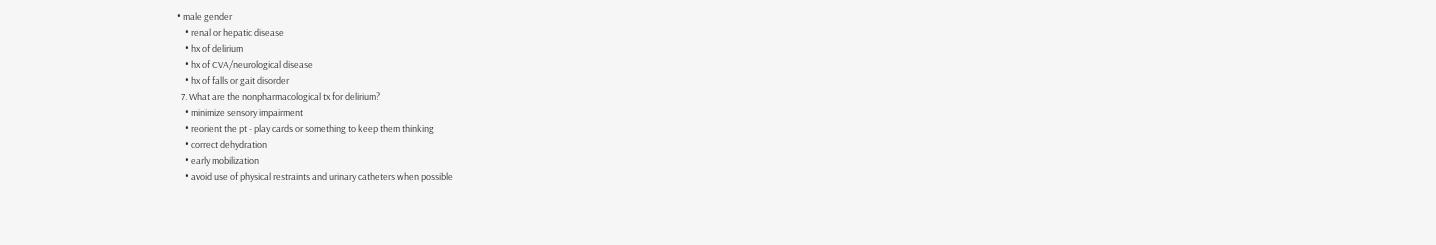• male gender
    • renal or hepatic disease
    • hx of delirium
    • hx of CVA/neurological disease
    • hx of falls or gait disorder
  7. What are the nonpharmacological tx for delirium?
    • minimize sensory impairment
    • reorient the pt - play cards or something to keep them thinking
    • correct dehydration
    • early mobilization
    • avoid use of physical restraints and urinary catheters when possible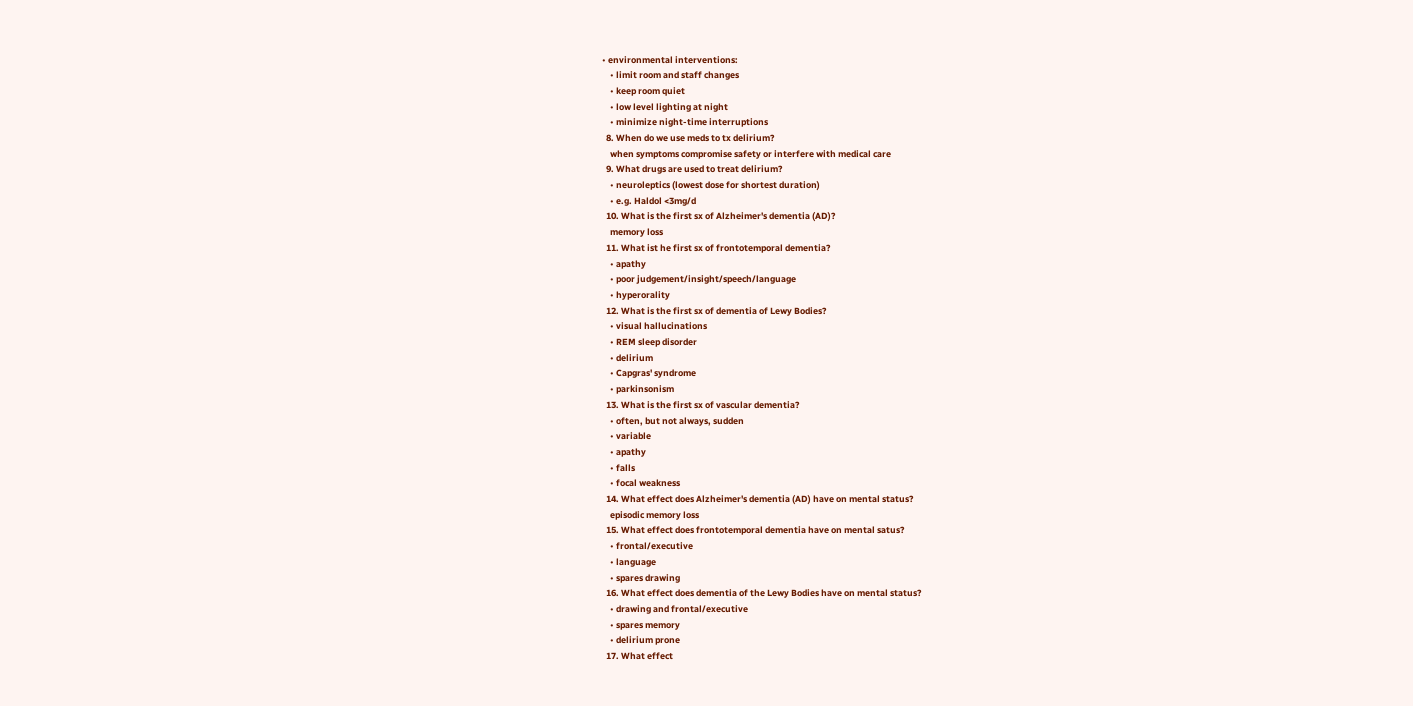• environmental interventions:
    • limit room and staff changes
    • keep room quiet
    • low level lighting at night
    • minimize night-time interruptions
  8. When do we use meds to tx delirium?
    when symptoms compromise safety or interfere with medical care
  9. What drugs are used to treat delirium?
    • neuroleptics (lowest dose for shortest duration)
    • e.g. Haldol <3mg/d
  10. What is the first sx of Alzheimer's dementia (AD)?
    memory loss
  11. What ist he first sx of frontotemporal dementia?
    • apathy
    • poor judgement/insight/speech/language
    • hyperorality
  12. What is the first sx of dementia of Lewy Bodies?
    • visual hallucinations
    • REM sleep disorder
    • delirium
    • Capgras' syndrome
    • parkinsonism
  13. What is the first sx of vascular dementia?
    • often, but not always, sudden
    • variable
    • apathy
    • falls
    • focal weakness
  14. What effect does Alzheimer's dementia (AD) have on mental status?
    episodic memory loss
  15. What effect does frontotemporal dementia have on mental satus?
    • frontal/executive
    • language
    • spares drawing
  16. What effect does dementia of the Lewy Bodies have on mental status?
    • drawing and frontal/executive
    • spares memory
    • delirium prone
  17. What effect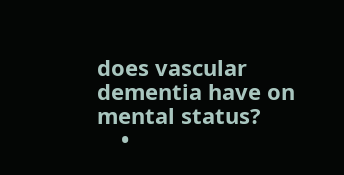does vascular dementia have on mental status?
    •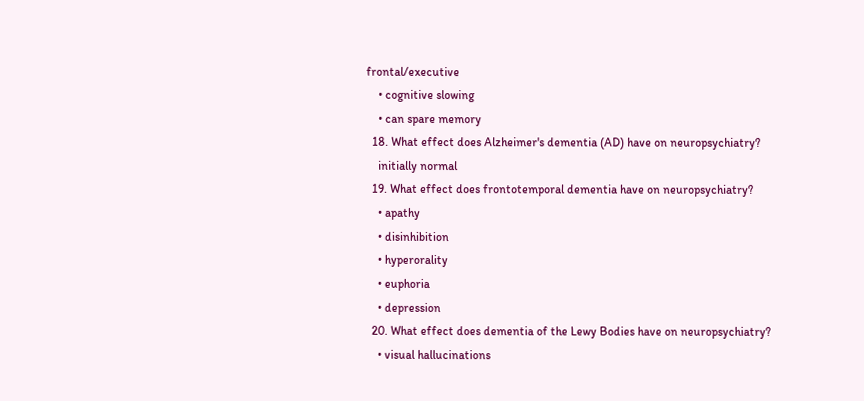frontal/executive
    • cognitive slowing
    • can spare memory
  18. What effect does Alzheimer's dementia (AD) have on neuropsychiatry?
    initially normal
  19. What effect does frontotemporal dementia have on neuropsychiatry?
    • apathy
    • disinhibition
    • hyperorality
    • euphoria
    • depression
  20. What effect does dementia of the Lewy Bodies have on neuropsychiatry?
    • visual hallucinations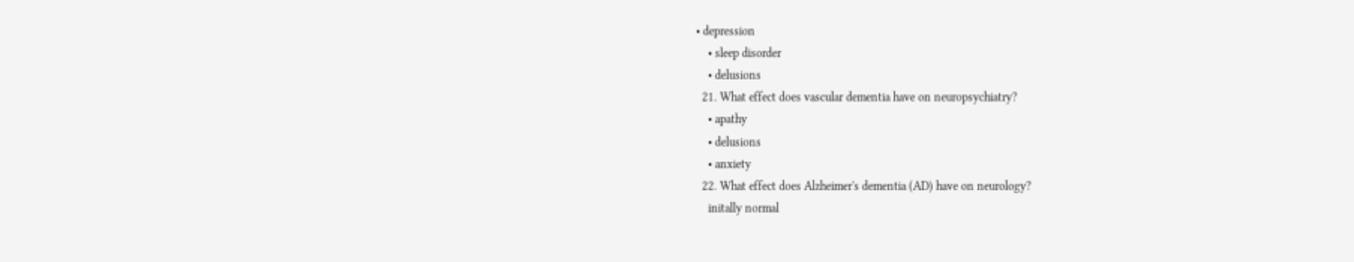• depression
    • sleep disorder
    • delusions
  21. What effect does vascular dementia have on neuropsychiatry?
    • apathy
    • delusions
    • anxiety
  22. What effect does Alzheimer's dementia (AD) have on neurology?
    initally normal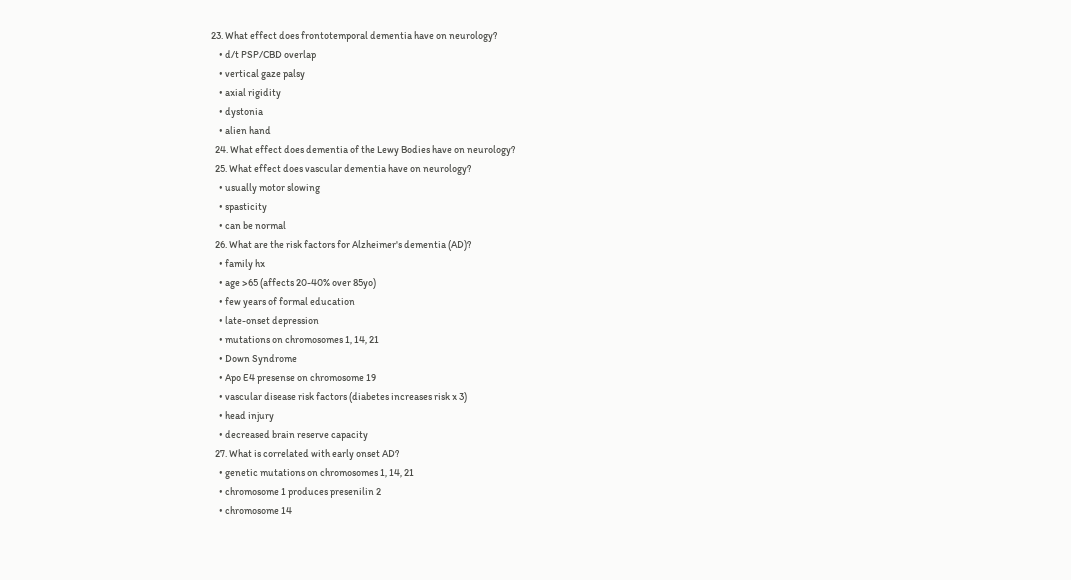23. What effect does frontotemporal dementia have on neurology?
    • d/t PSP/CBD overlap
    • vertical gaze palsy
    • axial rigidity
    • dystonia
    • alien hand
  24. What effect does dementia of the Lewy Bodies have on neurology?
  25. What effect does vascular dementia have on neurology?
    • usually motor slowing
    • spasticity
    • can be normal
  26. What are the risk factors for Alzheimer's dementia (AD)?
    • family hx
    • age >65 (affects 20-40% over 85yo)
    • few years of formal education
    • late-onset depression
    • mutations on chromosomes 1, 14, 21
    • Down Syndrome
    • Apo E4 presense on chromosome 19
    • vascular disease risk factors (diabetes increases risk x 3)
    • head injury
    • decreased brain reserve capacity
  27. What is correlated with early onset AD?
    • genetic mutations on chromosomes 1, 14, 21
    • chromosome 1 produces presenilin 2
    • chromosome 14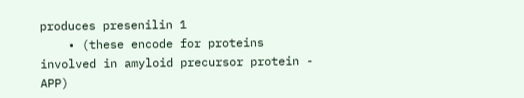produces presenilin 1
    • (these encode for proteins involved in amyloid precursor protein - APP)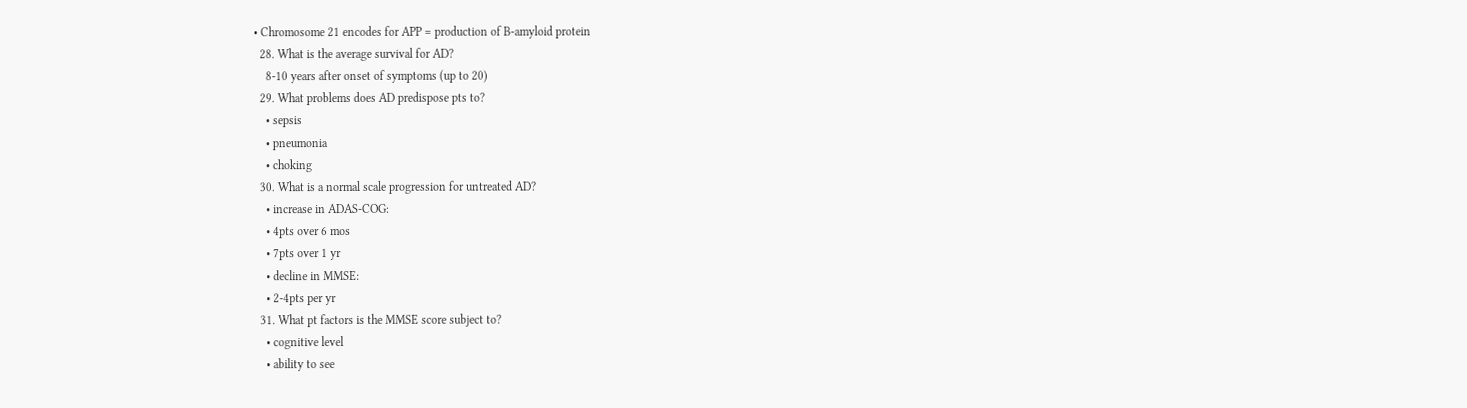• Chromosome 21 encodes for APP = production of B-amyloid protein
  28. What is the average survival for AD?
    8-10 years after onset of symptoms (up to 20)
  29. What problems does AD predispose pts to?
    • sepsis
    • pneumonia
    • choking
  30. What is a normal scale progression for untreated AD?
    • increase in ADAS-COG:
    • 4pts over 6 mos
    • 7pts over 1 yr
    • decline in MMSE:
    • 2-4pts per yr
  31. What pt factors is the MMSE score subject to?
    • cognitive level
    • ability to see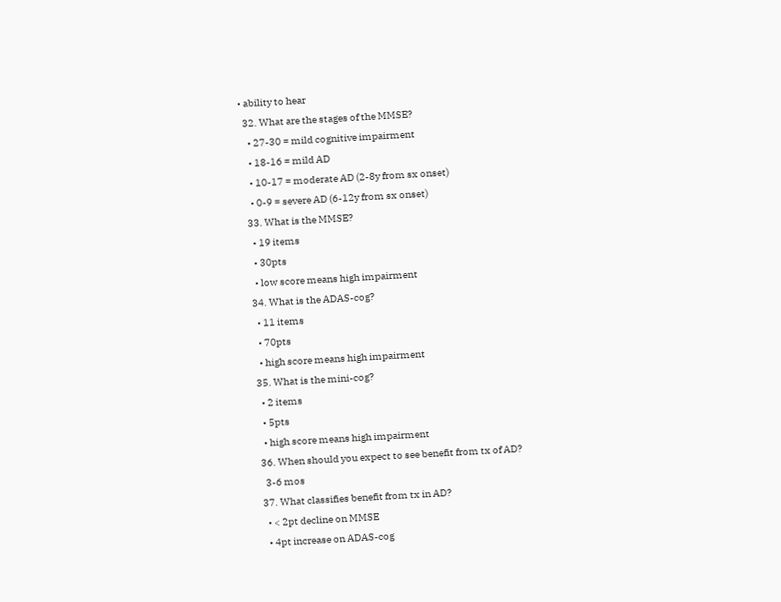• ability to hear
  32. What are the stages of the MMSE?
    • 27-30 = mild cognitive impairment
    • 18-16 = mild AD
    • 10-17 = moderate AD (2-8y from sx onset)
    • 0-9 = severe AD (6-12y from sx onset)
  33. What is the MMSE?
    • 19 items
    • 30pts
    • low score means high impairment
  34. What is the ADAS-cog?
    • 11 items
    • 70pts
    • high score means high impairment
  35. What is the mini-cog?
    • 2 items
    • 5pts
    • high score means high impairment
  36. When should you expect to see benefit from tx of AD?
    3-6 mos
  37. What classifies benefit from tx in AD?
    • < 2pt decline on MMSE
    • 4pt increase on ADAS-cog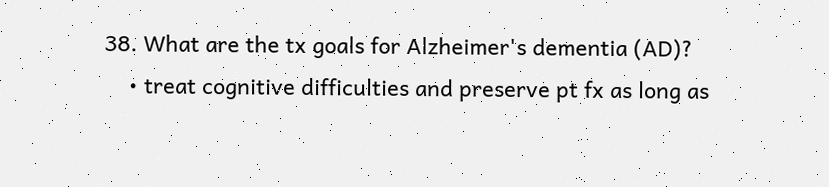38. What are the tx goals for Alzheimer's dementia (AD)?
    • treat cognitive difficulties and preserve pt fx as long as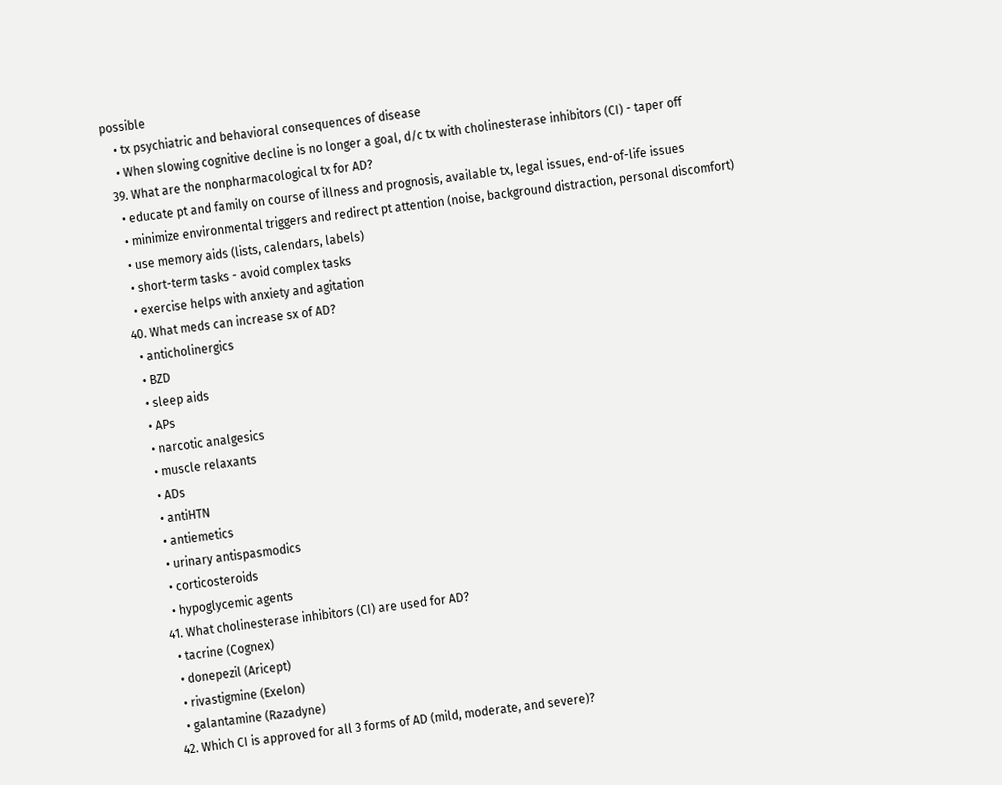possible
    • tx psychiatric and behavioral consequences of disease
    • When slowing cognitive decline is no longer a goal, d/c tx with cholinesterase inhibitors (CI) - taper off
  39. What are the nonpharmacological tx for AD?
    • educate pt and family on course of illness and prognosis, available tx, legal issues, end-of-life issues
    • minimize environmental triggers and redirect pt attention (noise, background distraction, personal discomfort)
    • use memory aids (lists, calendars, labels)
    • short-term tasks - avoid complex tasks
    • exercise helps with anxiety and agitation
  40. What meds can increase sx of AD?
    • anticholinergics
    • BZD
    • sleep aids
    • APs
    • narcotic analgesics
    • muscle relaxants
    • ADs
    • antiHTN
    • antiemetics
    • urinary antispasmodics
    • corticosteroids
    • hypoglycemic agents
  41. What cholinesterase inhibitors (CI) are used for AD?
    • tacrine (Cognex)
    • donepezil (Aricept)
    • rivastigmine (Exelon)
    • galantamine (Razadyne)
  42. Which CI is approved for all 3 forms of AD (mild, moderate, and severe)?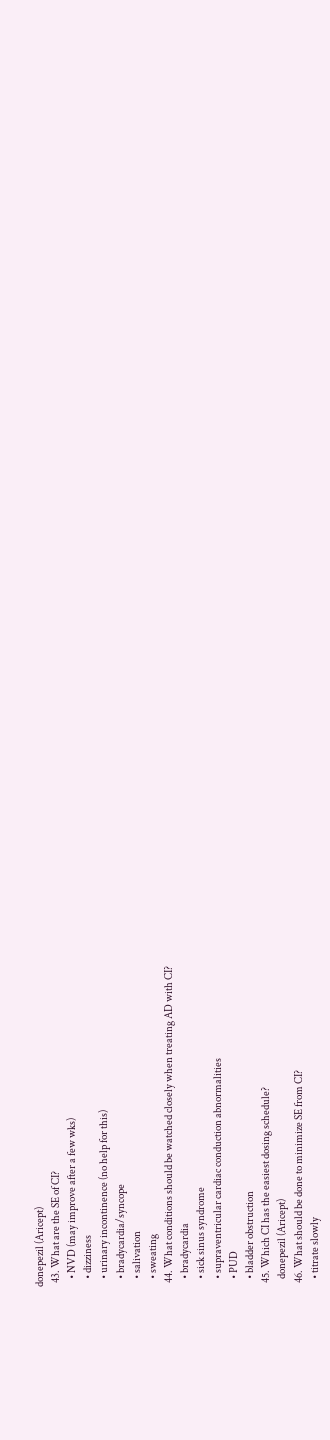donepezil (Aricept)
  43. What are the SE of CI?
    • NVD (may improve after a few wks)
    • dizziness
    • urinary incontinence (no help for this)
    • bradycardia/syncope
    • salivation
    • sweating
  44. What conditions should be watched closely when treating AD with CI?
    • bradycardia
    • sick sinus syndrome
    • supraventricular cardiac conduction abnormalities
    • PUD
    • bladder obstruction
  45. Which CI has the easiest dosing schedule?
    donepezil (Aricept)
  46. What should be done to minimize SE from CI?
    • titrate slowly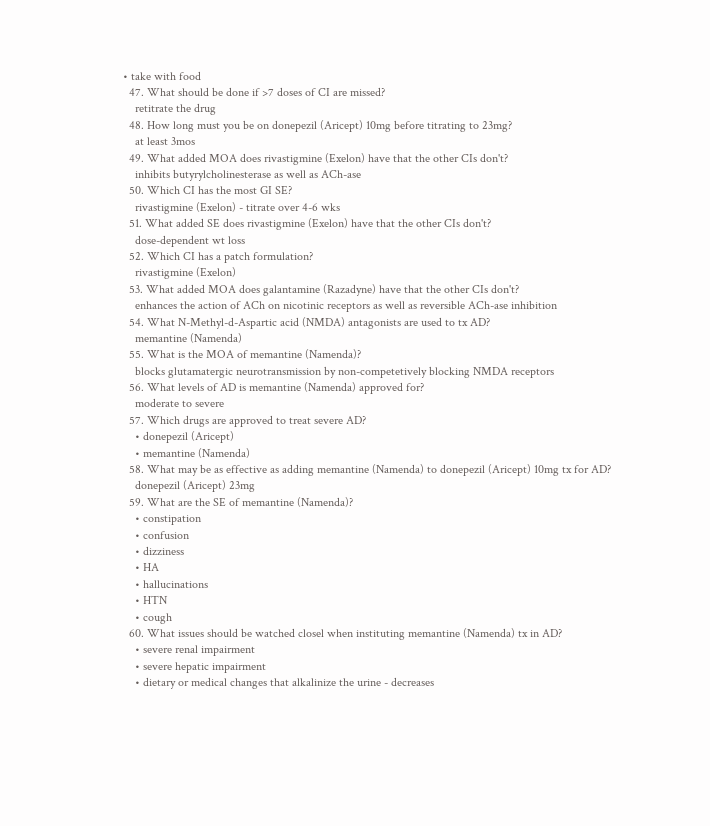• take with food
  47. What should be done if >7 doses of CI are missed?
    retitrate the drug
  48. How long must you be on donepezil (Aricept) 10mg before titrating to 23mg?
    at least 3mos
  49. What added MOA does rivastigmine (Exelon) have that the other CIs don't?
    inhibits butyrylcholinesterase as well as ACh-ase
  50. Which CI has the most GI SE?
    rivastigmine (Exelon) - titrate over 4-6 wks
  51. What added SE does rivastigmine (Exelon) have that the other CIs don't?
    dose-dependent wt loss
  52. Which CI has a patch formulation?
    rivastigmine (Exelon)
  53. What added MOA does galantamine (Razadyne) have that the other CIs don't?
    enhances the action of ACh on nicotinic receptors as well as reversible ACh-ase inhibition
  54. What N-Methyl-d-Aspartic acid (NMDA) antagonists are used to tx AD?
    memantine (Namenda)
  55. What is the MOA of memantine (Namenda)?
    blocks glutamatergic neurotransmission by non-competetively blocking NMDA receptors
  56. What levels of AD is memantine (Namenda) approved for?
    moderate to severe
  57. Which drugs are approved to treat severe AD?
    • donepezil (Aricept)
    • memantine (Namenda)
  58. What may be as effective as adding memantine (Namenda) to donepezil (Aricept) 10mg tx for AD?
    donepezil (Aricept) 23mg
  59. What are the SE of memantine (Namenda)?
    • constipation
    • confusion
    • dizziness
    • HA
    • hallucinations
    • HTN
    • cough
  60. What issues should be watched closel when instituting memantine (Namenda) tx in AD?
    • severe renal impairment
    • severe hepatic impairment
    • dietary or medical changes that alkalinize the urine - decreases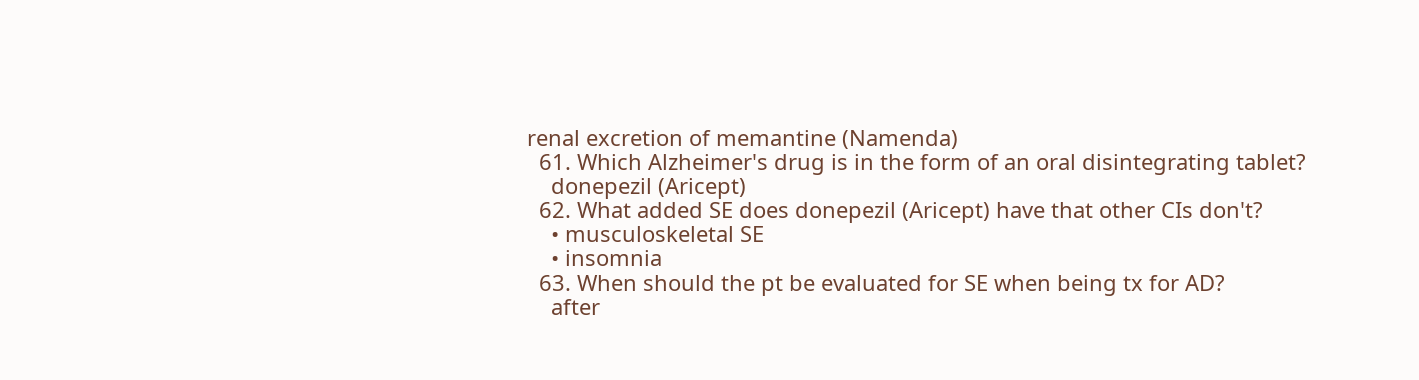renal excretion of memantine (Namenda)
  61. Which Alzheimer's drug is in the form of an oral disintegrating tablet?
    donepezil (Aricept)
  62. What added SE does donepezil (Aricept) have that other CIs don't?
    • musculoskeletal SE
    • insomnia
  63. When should the pt be evaluated for SE when being tx for AD?
    after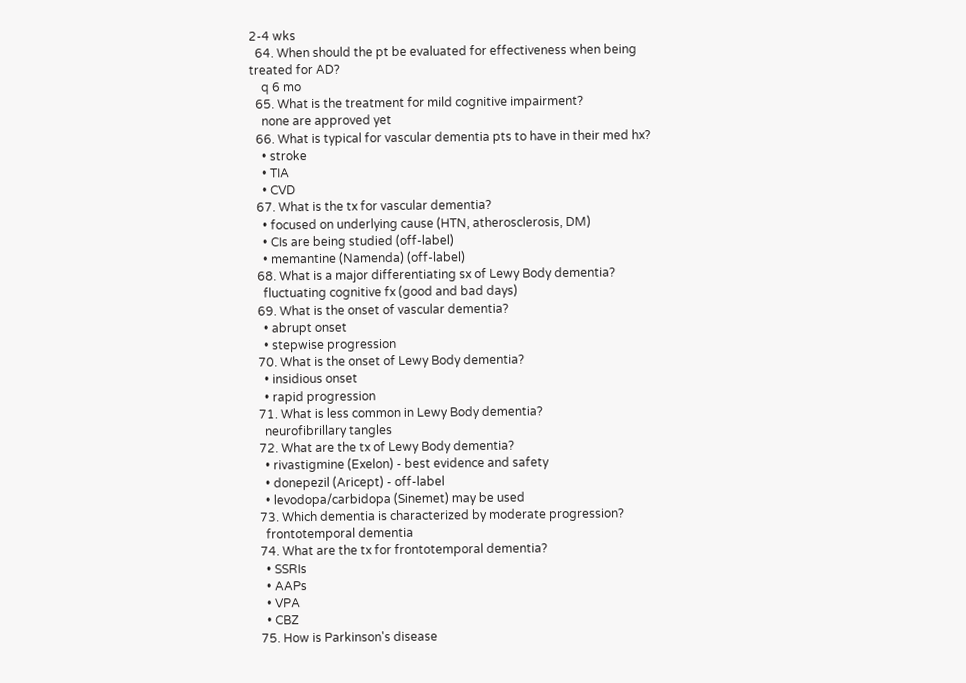2-4 wks
  64. When should the pt be evaluated for effectiveness when being treated for AD?
    q 6 mo
  65. What is the treatment for mild cognitive impairment?
    none are approved yet
  66. What is typical for vascular dementia pts to have in their med hx?
    • stroke
    • TIA
    • CVD
  67. What is the tx for vascular dementia?
    • focused on underlying cause (HTN, atherosclerosis, DM)
    • CIs are being studied (off-label)
    • memantine (Namenda) (off-label)
  68. What is a major differentiating sx of Lewy Body dementia?
    fluctuating cognitive fx (good and bad days)
  69. What is the onset of vascular dementia?
    • abrupt onset
    • stepwise progression
  70. What is the onset of Lewy Body dementia?
    • insidious onset
    • rapid progression
  71. What is less common in Lewy Body dementia?
    neurofibrillary tangles
  72. What are the tx of Lewy Body dementia?
    • rivastigmine (Exelon) - best evidence and safety
    • donepezil (Aricept) - off-label
    • levodopa/carbidopa (Sinemet) may be used
  73. Which dementia is characterized by moderate progression?
    frontotemporal dementia
  74. What are the tx for frontotemporal dementia?
    • SSRIs
    • AAPs
    • VPA
    • CBZ
  75. How is Parkinson's disease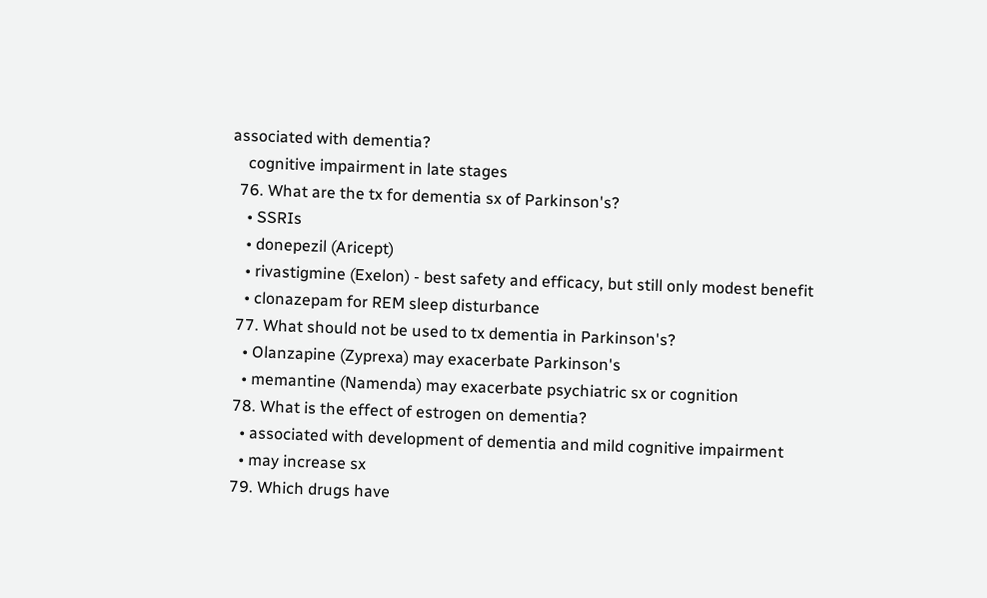associated with dementia?
    cognitive impairment in late stages
  76. What are the tx for dementia sx of Parkinson's?
    • SSRIs
    • donepezil (Aricept)
    • rivastigmine (Exelon) - best safety and efficacy, but still only modest benefit
    • clonazepam for REM sleep disturbance
  77. What should not be used to tx dementia in Parkinson's?
    • Olanzapine (Zyprexa) may exacerbate Parkinson's
    • memantine (Namenda) may exacerbate psychiatric sx or cognition
  78. What is the effect of estrogen on dementia?
    • associated with development of dementia and mild cognitive impairment
    • may increase sx
  79. Which drugs have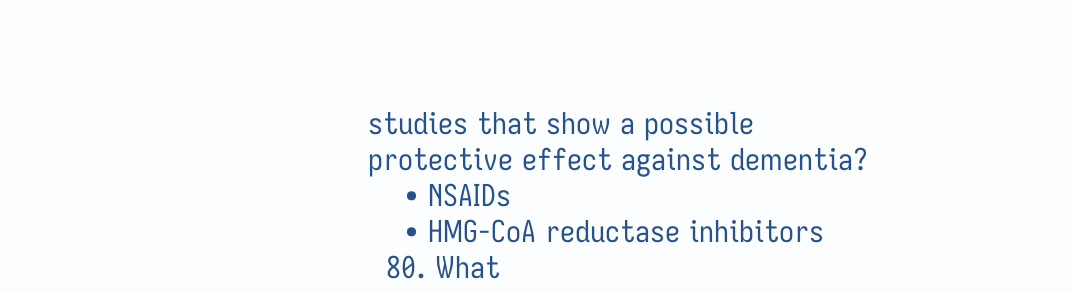studies that show a possible protective effect against dementia?
    • NSAIDs
    • HMG-CoA reductase inhibitors
  80. What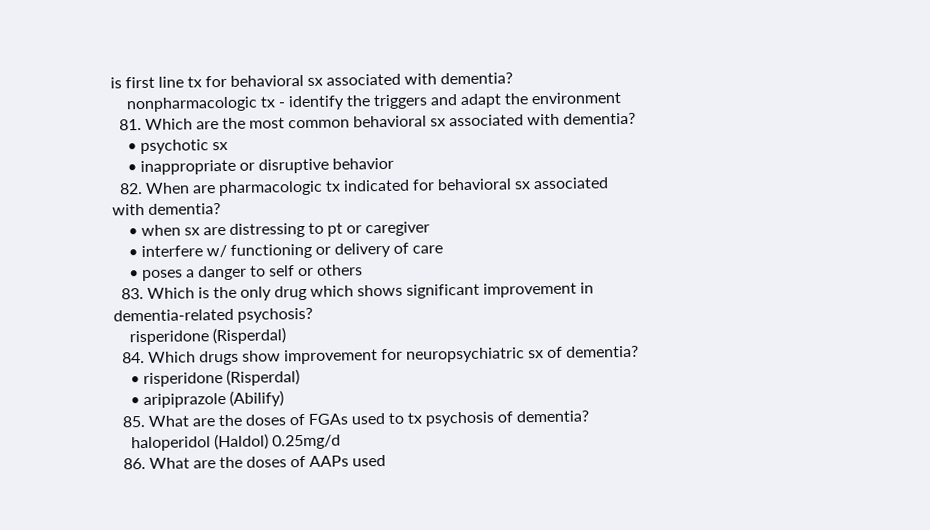is first line tx for behavioral sx associated with dementia?
    nonpharmacologic tx - identify the triggers and adapt the environment
  81. Which are the most common behavioral sx associated with dementia?
    • psychotic sx
    • inappropriate or disruptive behavior
  82. When are pharmacologic tx indicated for behavioral sx associated with dementia?
    • when sx are distressing to pt or caregiver
    • interfere w/ functioning or delivery of care
    • poses a danger to self or others
  83. Which is the only drug which shows significant improvement in dementia-related psychosis?
    risperidone (Risperdal)
  84. Which drugs show improvement for neuropsychiatric sx of dementia?
    • risperidone (Risperdal)
    • aripiprazole (Abilify)
  85. What are the doses of FGAs used to tx psychosis of dementia?
    haloperidol (Haldol) 0.25mg/d
  86. What are the doses of AAPs used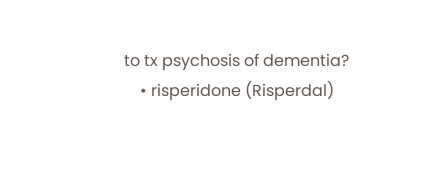to tx psychosis of dementia?
    • risperidone (Risperdal)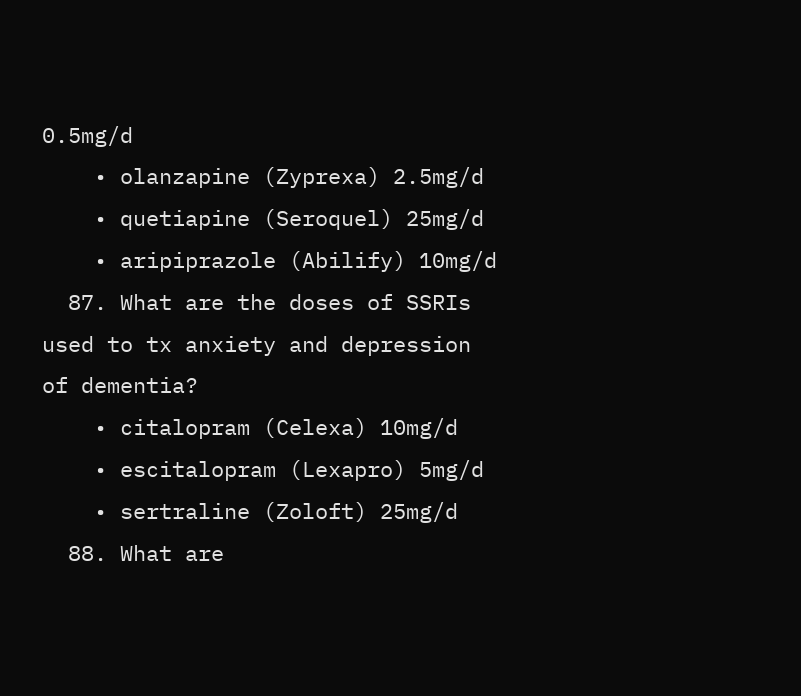0.5mg/d
    • olanzapine (Zyprexa) 2.5mg/d
    • quetiapine (Seroquel) 25mg/d
    • aripiprazole (Abilify) 10mg/d
  87. What are the doses of SSRIs used to tx anxiety and depression of dementia?
    • citalopram (Celexa) 10mg/d
    • escitalopram (Lexapro) 5mg/d
    • sertraline (Zoloft) 25mg/d
  88. What are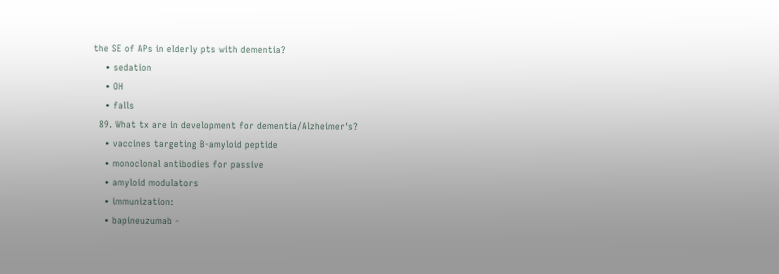the SE of APs in elderly pts with dementia?
    • sedation
    • OH
    • falls
  89. What tx are in development for dementia/Alzheimer's?
    • vaccines targeting B-amyloid peptide
    • monoclonal antibodies for passive
    • amyloid modulators
    • immunization:
    • bapineuzumab -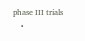phase III trials
    •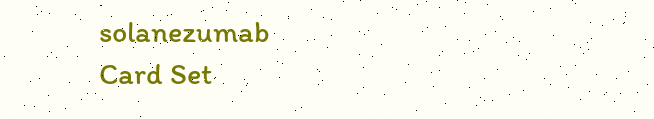solanezumab
Card Set